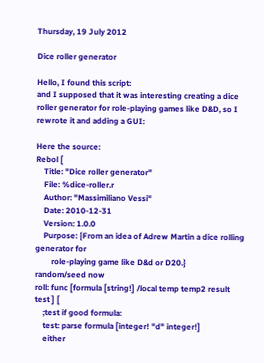Thursday, 19 July 2012

Dice roller generator

Hello, I found this script:
and I supposed that it was interesting creating a dice roller generator for role-playing games like D&D, so I rewrote it and adding a GUI:

Here the source:
Rebol [
    Title: "Dice roller generator"
    File: %dice-roller.r
    Author: "Massimiliano Vessi"
    Date: 2010-12-31
    Version: 1.0.0
    Purpose: {From an idea of Adrew Martin a dice rolling generator for
        role-playing game like D&d or D20.}
random/seed now
roll: func [formula [string!] /local temp temp2 result test ] [
    ;test if good formula:
    test: parse formula [integer! "d" integer!]
    either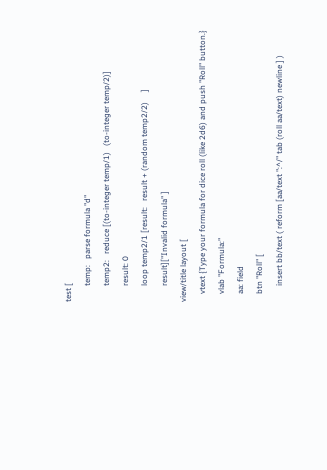test [
        temp:   parse formula "d"
        temp2:   reduce [(to-integer temp/1)   (to-integer temp/2)]
        result: 0
        loop temp2/1 [result:   result + (random temp2/2)     ]
        result]["Invalid formula" ]
view/title layout [
    vtext {Type your formula for dice roll (like 2d6) and push "Roll" button.}
    vlab "Formula:"
    aa: field
    btn "Roll" [
        insert bb/text ( reform [aa/text ":^/" tab (roll aa/text) newline ] )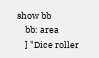show bb
    bb: area
    ] "Dice roller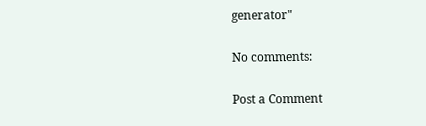generator"

No comments:

Post a Comment